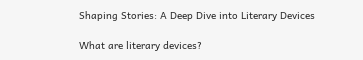Shaping Stories: A Deep Dive into Literary Devices

What are literary devices?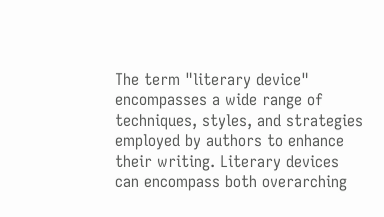The term "literary device" encompasses a wide range of techniques, styles, and strategies employed by authors to enhance their writing. Literary devices can encompass both overarching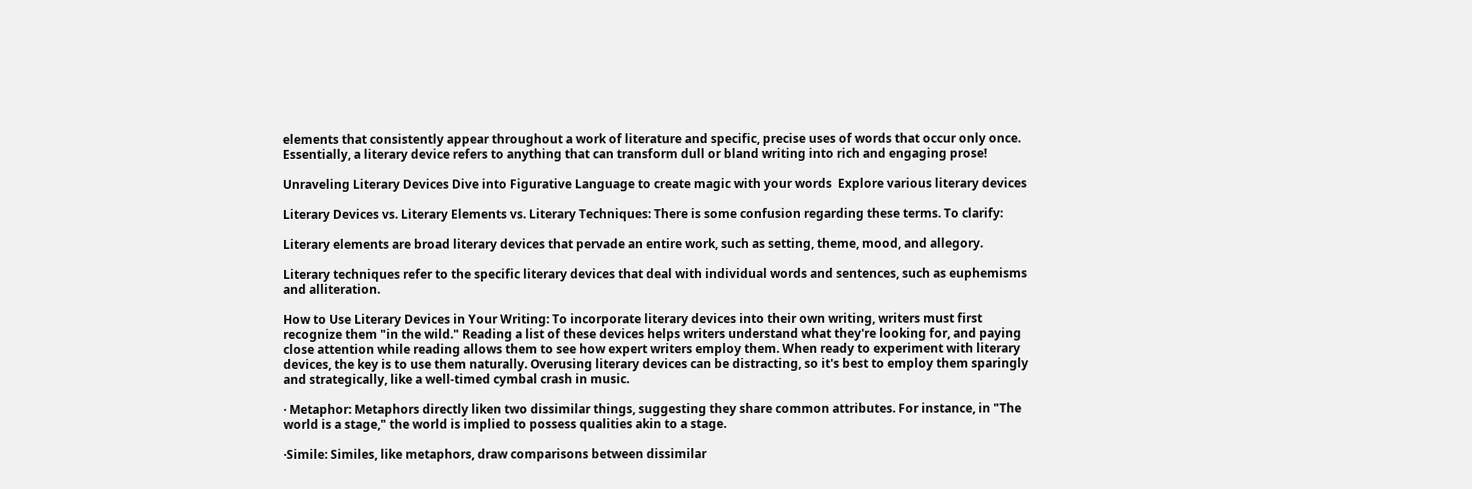elements that consistently appear throughout a work of literature and specific, precise uses of words that occur only once. Essentially, a literary device refers to anything that can transform dull or bland writing into rich and engaging prose!

Unraveling Literary Devices Dive into Figurative Language to create magic with your words  Explore various literary devices

Literary Devices vs. Literary Elements vs. Literary Techniques: There is some confusion regarding these terms. To clarify:

Literary elements are broad literary devices that pervade an entire work, such as setting, theme, mood, and allegory.

Literary techniques refer to the specific literary devices that deal with individual words and sentences, such as euphemisms and alliteration.

How to Use Literary Devices in Your Writing: To incorporate literary devices into their own writing, writers must first recognize them "in the wild." Reading a list of these devices helps writers understand what they're looking for, and paying close attention while reading allows them to see how expert writers employ them. When ready to experiment with literary devices, the key is to use them naturally. Overusing literary devices can be distracting, so it's best to employ them sparingly and strategically, like a well-timed cymbal crash in music.

· Metaphor: Metaphors directly liken two dissimilar things, suggesting they share common attributes. For instance, in "The world is a stage," the world is implied to possess qualities akin to a stage.

·Simile: Similes, like metaphors, draw comparisons between dissimilar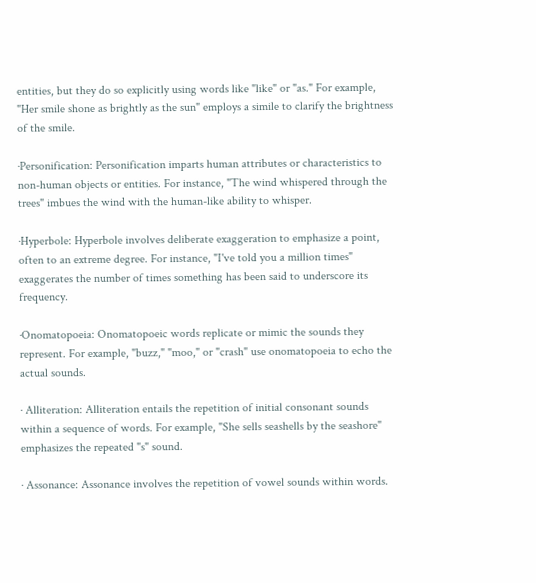entities, but they do so explicitly using words like "like" or "as." For example, "Her smile shone as brightly as the sun" employs a simile to clarify the brightness of the smile.

·Personification: Personification imparts human attributes or characteristics to non-human objects or entities. For instance, "The wind whispered through the trees" imbues the wind with the human-like ability to whisper.

·Hyperbole: Hyperbole involves deliberate exaggeration to emphasize a point, often to an extreme degree. For instance, "I've told you a million times" exaggerates the number of times something has been said to underscore its frequency.

·Onomatopoeia: Onomatopoeic words replicate or mimic the sounds they represent. For example, "buzz," "moo," or "crash" use onomatopoeia to echo the actual sounds.

· Alliteration: Alliteration entails the repetition of initial consonant sounds within a sequence of words. For example, "She sells seashells by the seashore" emphasizes the repeated "s" sound.

· Assonance: Assonance involves the repetition of vowel sounds within words.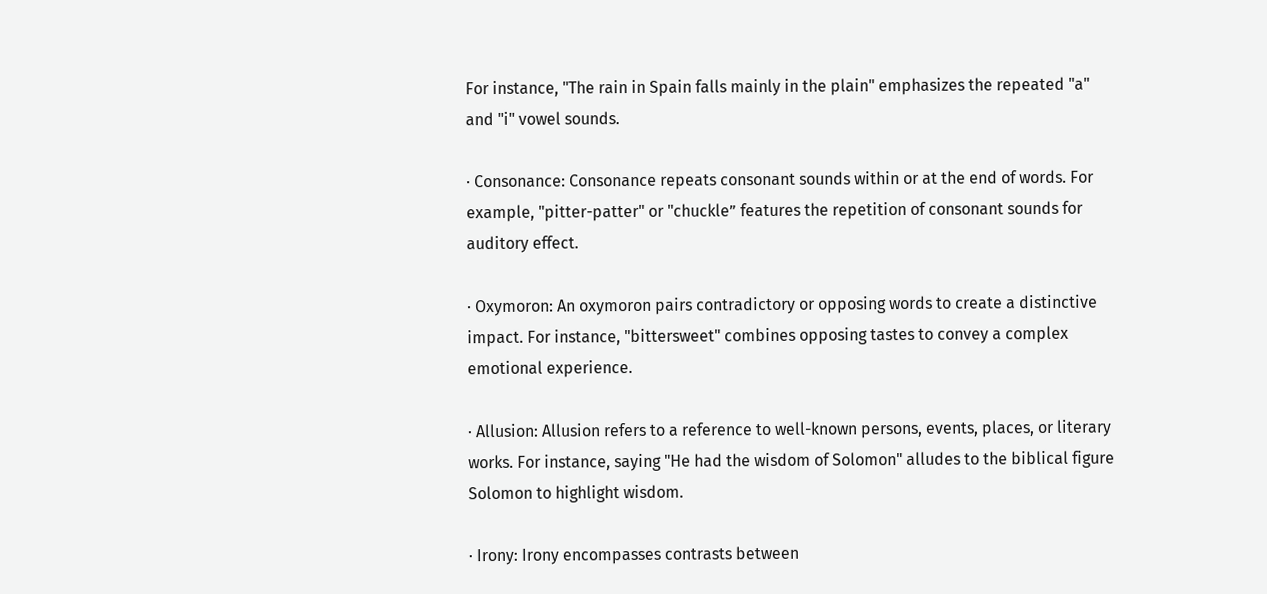For instance, "The rain in Spain falls mainly in the plain" emphasizes the repeated "a" and "i" vowel sounds.

· Consonance: Consonance repeats consonant sounds within or at the end of words. For example, "pitter-patter" or "chuckle” features the repetition of consonant sounds for auditory effect.

· Oxymoron: An oxymoron pairs contradictory or opposing words to create a distinctive impact. For instance, "bittersweet" combines opposing tastes to convey a complex emotional experience.

· Allusion: Allusion refers to a reference to well-known persons, events, places, or literary works. For instance, saying "He had the wisdom of Solomon" alludes to the biblical figure Solomon to highlight wisdom.

· Irony: Irony encompasses contrasts between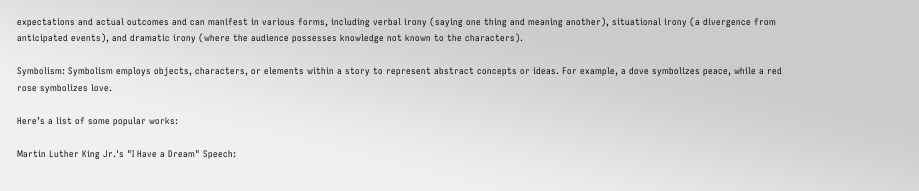expectations and actual outcomes and can manifest in various forms, including verbal irony (saying one thing and meaning another), situational irony (a divergence from anticipated events), and dramatic irony (where the audience possesses knowledge not known to the characters).

Symbolism: Symbolism employs objects, characters, or elements within a story to represent abstract concepts or ideas. For example, a dove symbolizes peace, while a red rose symbolizes love.

Here’s a list of some popular works:

Martin Luther King Jr.'s "I Have a Dream" Speech: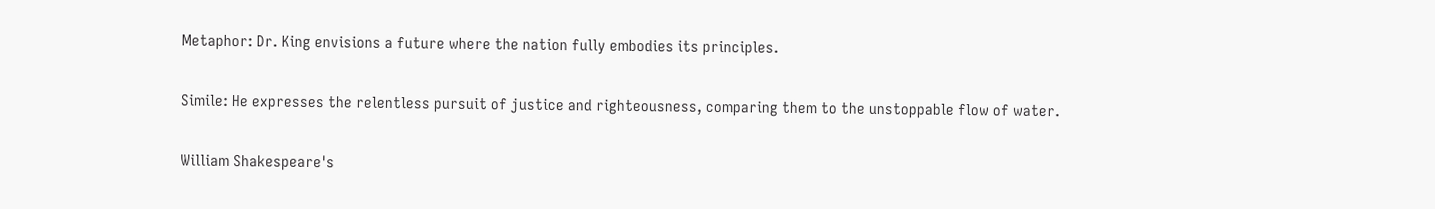Metaphor: Dr. King envisions a future where the nation fully embodies its principles.

Simile: He expresses the relentless pursuit of justice and righteousness, comparing them to the unstoppable flow of water.

William Shakespeare's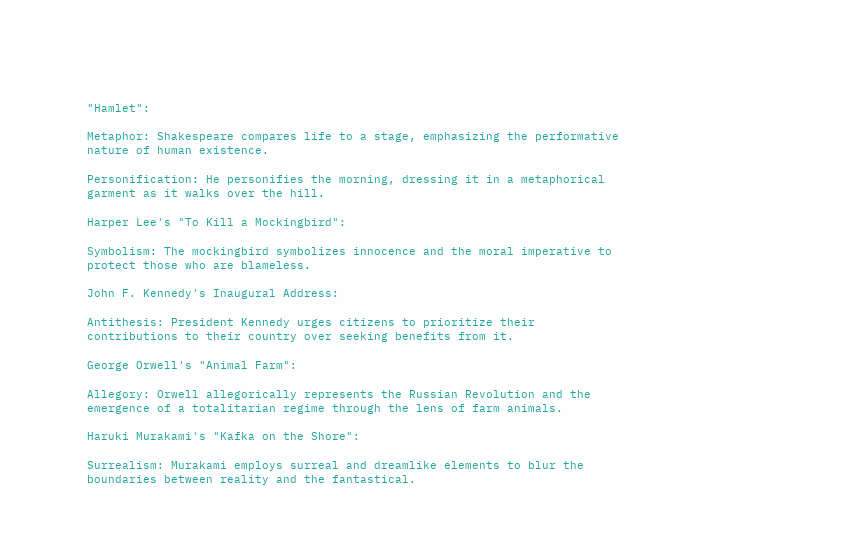"Hamlet":

Metaphor: Shakespeare compares life to a stage, emphasizing the performative nature of human existence.

Personification: He personifies the morning, dressing it in a metaphorical garment as it walks over the hill.

Harper Lee's "To Kill a Mockingbird":

Symbolism: The mockingbird symbolizes innocence and the moral imperative to protect those who are blameless.

John F. Kennedy's Inaugural Address:

Antithesis: President Kennedy urges citizens to prioritize their contributions to their country over seeking benefits from it.

George Orwell's "Animal Farm":

Allegory: Orwell allegorically represents the Russian Revolution and the emergence of a totalitarian regime through the lens of farm animals.

Haruki Murakami's "Kafka on the Shore":

Surrealism: Murakami employs surreal and dreamlike elements to blur the boundaries between reality and the fantastical.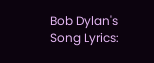Bob Dylan's Song Lyrics: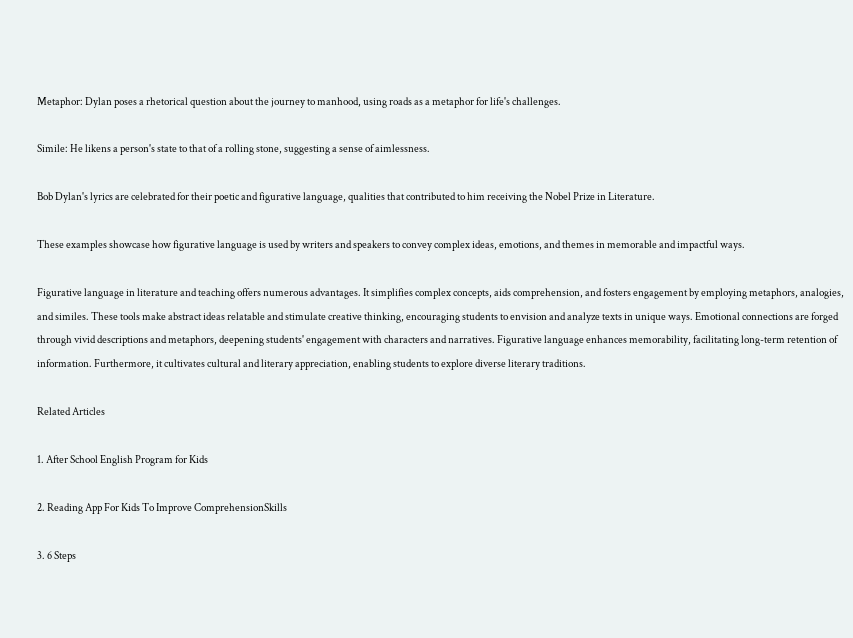Metaphor: Dylan poses a rhetorical question about the journey to manhood, using roads as a metaphor for life's challenges.

Simile: He likens a person's state to that of a rolling stone, suggesting a sense of aimlessness.

Bob Dylan's lyrics are celebrated for their poetic and figurative language, qualities that contributed to him receiving the Nobel Prize in Literature.

These examples showcase how figurative language is used by writers and speakers to convey complex ideas, emotions, and themes in memorable and impactful ways.

Figurative language in literature and teaching offers numerous advantages. It simplifies complex concepts, aids comprehension, and fosters engagement by employing metaphors, analogies, and similes. These tools make abstract ideas relatable and stimulate creative thinking, encouraging students to envision and analyze texts in unique ways. Emotional connections are forged through vivid descriptions and metaphors, deepening students' engagement with characters and narratives. Figurative language enhances memorability, facilitating long-term retention of information. Furthermore, it cultivates cultural and literary appreciation, enabling students to explore diverse literary traditions.

Related Articles

1. After School English Program for Kids

2. Reading App For Kids To Improve ComprehensionSkills

3. 6 Steps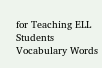for Teaching ELL Students Vocabulary Words